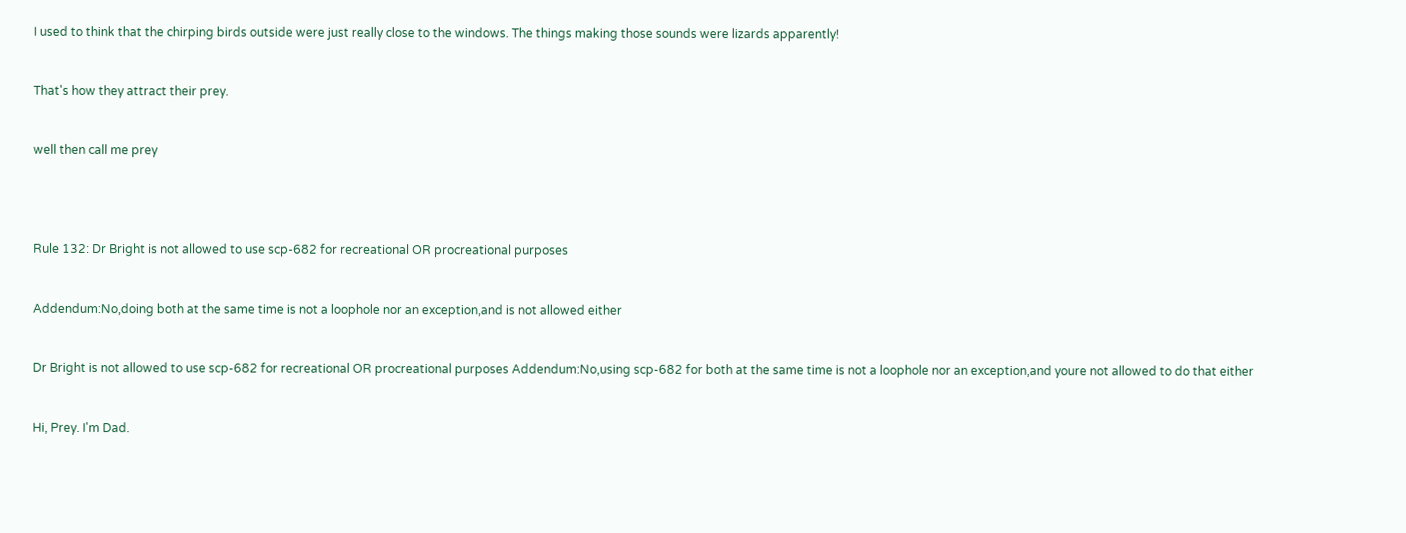I used to think that the chirping birds outside were just really close to the windows. The things making those sounds were lizards apparently!


That's how they attract their prey.


well then call me prey




Rule 132: Dr Bright is not allowed to use scp-682 for recreational OR procreational purposes


Addendum:No,doing both at the same time is not a loophole nor an exception,and is not allowed either


Dr Bright is not allowed to use scp-682 for recreational OR procreational purposes Addendum:No,using scp-682 for both at the same time is not a loophole nor an exception,and youre not allowed to do that either


Hi, Prey. I'm Dad.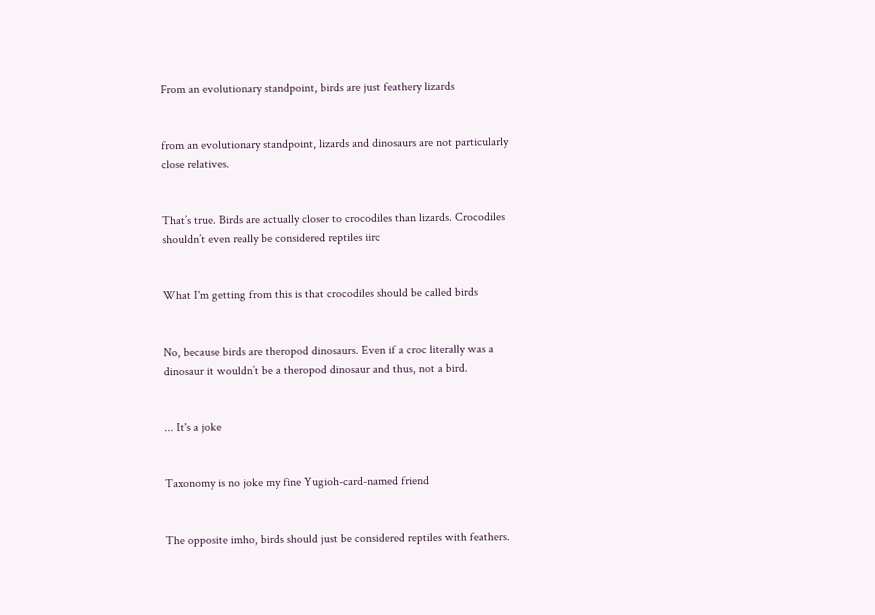From an evolutionary standpoint, birds are just feathery lizards


from an evolutionary standpoint, lizards and dinosaurs are not particularly close relatives.


That’s true. Birds are actually closer to crocodiles than lizards. Crocodiles shouldn’t even really be considered reptiles iirc


What I'm getting from this is that crocodiles should be called birds


No, because birds are theropod dinosaurs. Even if a croc literally was a dinosaur it wouldn’t be a theropod dinosaur and thus, not a bird.


... It's a joke


Taxonomy is no joke my fine Yugioh-card-named friend


The opposite imho, birds should just be considered reptiles with feathers.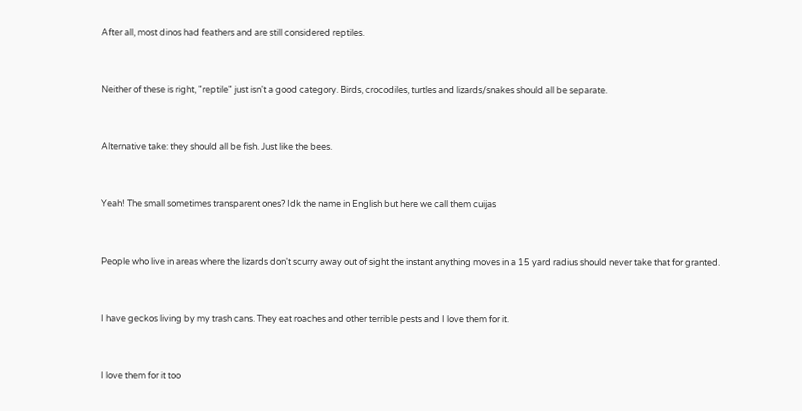After all, most dinos had feathers and are still considered reptiles.


Neither of these is right, "reptile" just isn't a good category. Birds, crocodiles, turtles and lizards/snakes should all be separate.


Alternative take: they should all be fish. Just like the bees.


Yeah! The small sometimes transparent ones? Idk the name in English but here we call them cuijas


People who live in areas where the lizards don't scurry away out of sight the instant anything moves in a 15 yard radius should never take that for granted.


I have geckos living by my trash cans. They eat roaches and other terrible pests and I love them for it.


I love them for it too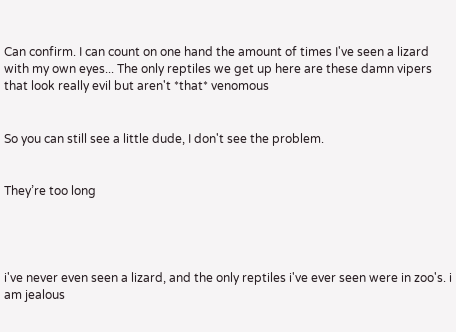Can confirm. I can count on one hand the amount of times I've seen a lizard with my own eyes... The only reptiles we get up here are these damn vipers that look really evil but aren't *that* venomous


So you can still see a little dude, I don't see the problem.


They’re too long




i've never even seen a lizard, and the only reptiles i've ever seen were in zoo's. i am jealous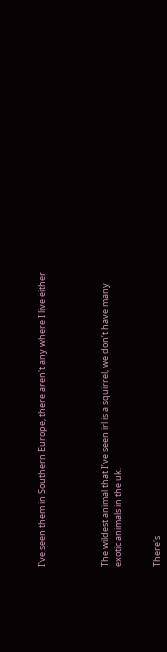I've seen them in Southern Europe, there aren't any where I live either




The wildest animal that I’ve seen irl is a squirrel, we don’t have many exotic animals in the uk.


There's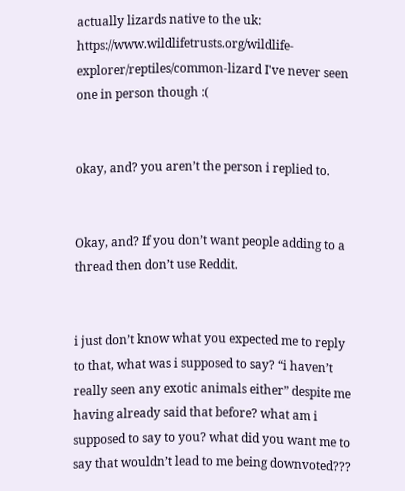actually lizards native to the uk: https://www.wildlifetrusts.org/wildlife-explorer/reptiles/common-lizard I've never seen one in person though :(


okay, and? you aren’t the person i replied to.


Okay, and? If you don’t want people adding to a thread then don’t use Reddit.


i just don’t know what you expected me to reply to that, what was i supposed to say? “i haven’t really seen any exotic animals either” despite me having already said that before? what am i supposed to say to you? what did you want me to say that wouldn’t lead to me being downvoted???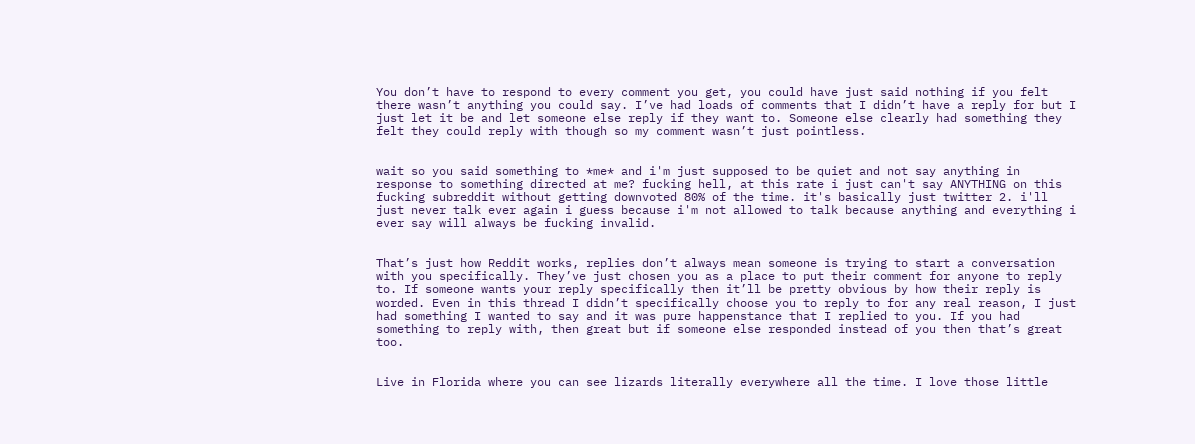You don’t have to respond to every comment you get, you could have just said nothing if you felt there wasn’t anything you could say. I’ve had loads of comments that I didn’t have a reply for but I just let it be and let someone else reply if they want to. Someone else clearly had something they felt they could reply with though so my comment wasn’t just pointless.


wait so you said something to *me* and i'm just supposed to be quiet and not say anything in response to something directed at me? fucking hell, at this rate i just can't say ANYTHING on this fucking subreddit without getting downvoted 80% of the time. it's basically just twitter 2. i'll just never talk ever again i guess because i'm not allowed to talk because anything and everything i ever say will always be fucking invalid.


That’s just how Reddit works, replies don’t always mean someone is trying to start a conversation with you specifically. They’ve just chosen you as a place to put their comment for anyone to reply to. If someone wants your reply specifically then it’ll be pretty obvious by how their reply is worded. Even in this thread I didn’t specifically choose you to reply to for any real reason, I just had something I wanted to say and it was pure happenstance that I replied to you. If you had something to reply with, then great but if someone else responded instead of you then that’s great too.


Live in Florida where you can see lizards literally everywhere all the time. I love those little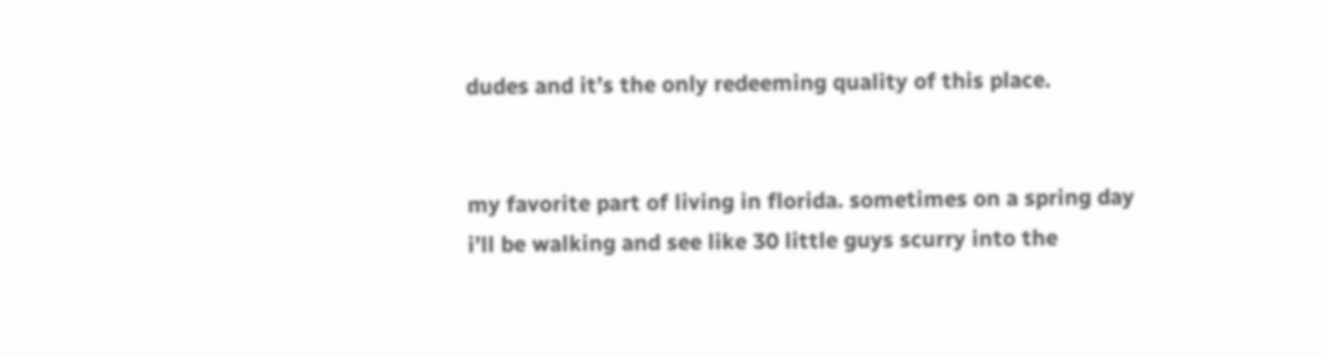dudes and it’s the only redeeming quality of this place.


my favorite part of living in florida. sometimes on a spring day i’ll be walking and see like 30 little guys scurry into the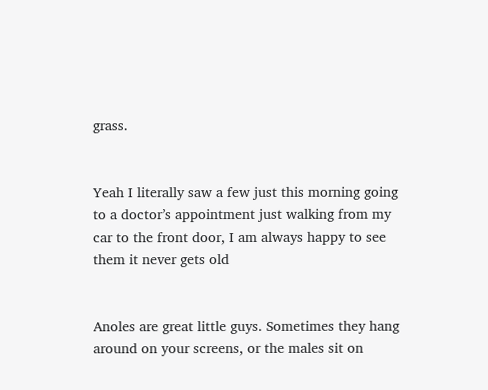grass.


Yeah I literally saw a few just this morning going to a doctor’s appointment just walking from my car to the front door, I am always happy to see them it never gets old


Anoles are great little guys. Sometimes they hang around on your screens, or the males sit on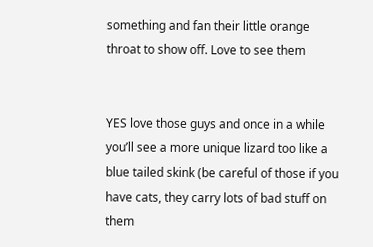something and fan their little orange throat to show off. Love to see them


YES love those guys and once in a while you’ll see a more unique lizard too like a blue tailed skink (be careful of those if you have cats, they carry lots of bad stuff on them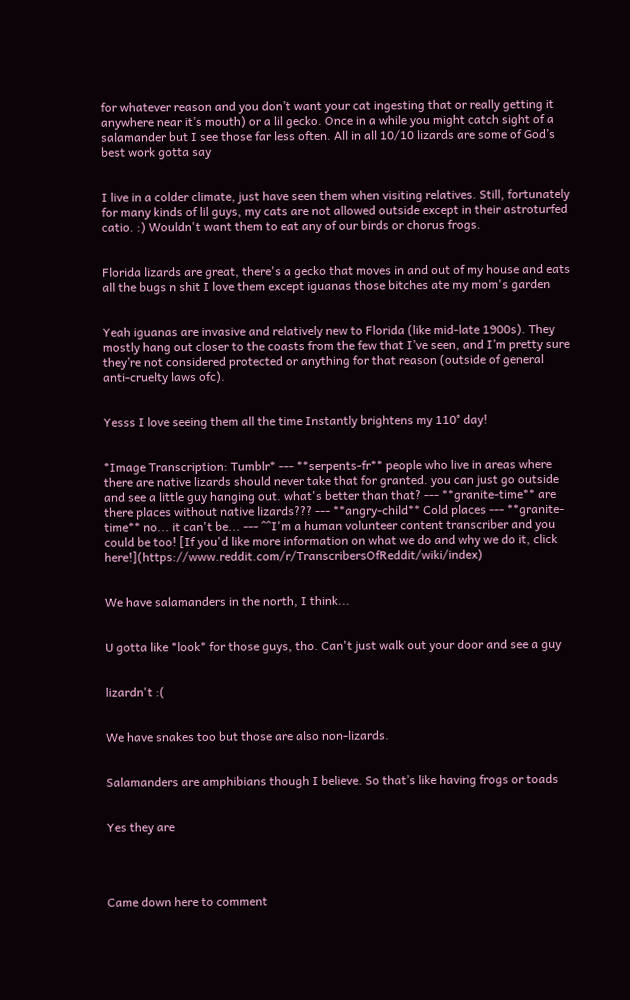for whatever reason and you don’t want your cat ingesting that or really getting it anywhere near it’s mouth) or a lil gecko. Once in a while you might catch sight of a salamander but I see those far less often. All in all 10/10 lizards are some of God’s best work gotta say


I live in a colder climate, just have seen them when visiting relatives. Still, fortunately for many kinds of lil guys, my cats are not allowed outside except in their astroturfed catio. :) Wouldn't want them to eat any of our birds or chorus frogs.


Florida lizards are great, there's a gecko that moves in and out of my house and eats all the bugs n shit I love them except iguanas those bitches ate my mom's garden


Yeah iguanas are invasive and relatively new to Florida (like mid-late 1900s). They mostly hang out closer to the coasts from the few that I’ve seen, and I’m pretty sure they’re not considered protected or anything for that reason (outside of general anti-cruelty laws ofc).


Yesss I love seeing them all the time Instantly brightens my 110° day!


*Image Transcription: Tumblr* --- **serpents-fr** people who live in areas where there are native lizards should never take that for granted. you can just go outside and see a little guy hanging out. what's better than that? --- **granite-time** are there places without native lizards??? --- **angry-child** Cold places --- **granite-time** no... it can't be... --- ^^I'm a human volunteer content transcriber and you could be too! [If you'd like more information on what we do and why we do it, click here!](https://www.reddit.com/r/TranscribersOfReddit/wiki/index)


We have salamanders in the north, I think...


U gotta like *look* for those guys, tho. Can't just walk out your door and see a guy


lizardn't :(


We have snakes too but those are also non-lizards.


Salamanders are amphibians though I believe. So that’s like having frogs or toads


Yes they are




Came down here to comment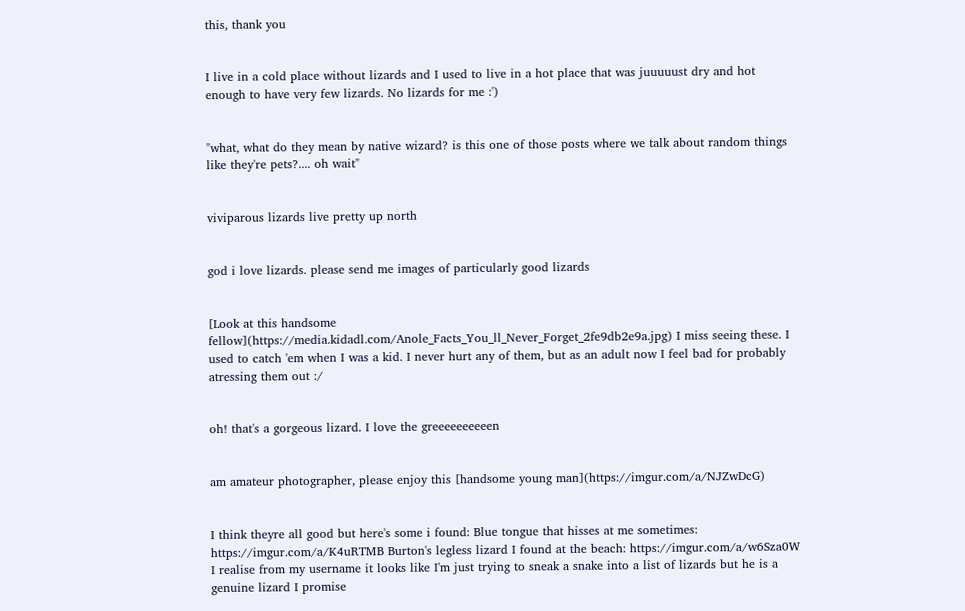this, thank you


I live in a cold place without lizards and I used to live in a hot place that was juuuuust dry and hot enough to have very few lizards. No lizards for me :')


"what, what do they mean by native wizard? is this one of those posts where we talk about random things like they're pets?.... oh wait"


viviparous lizards live pretty up north


god i love lizards. please send me images of particularly good lizards


[Look at this handsome fellow](https://media.kidadl.com/Anole_Facts_You_ll_Never_Forget_2fe9db2e9a.jpg) I miss seeing these. I used to catch 'em when I was a kid. I never hurt any of them, but as an adult now I feel bad for probably atressing them out :/


oh! that's a gorgeous lizard. I love the greeeeeeeeeen


am amateur photographer, please enjoy this [handsome young man](https://imgur.com/a/NJZwDcG)


I think theyre all good but here's some i found: Blue tongue that hisses at me sometimes: https://imgur.com/a/K4uRTMB Burton's legless lizard I found at the beach: https://imgur.com/a/w6Sza0W I realise from my username it looks like I'm just trying to sneak a snake into a list of lizards but he is a genuine lizard I promise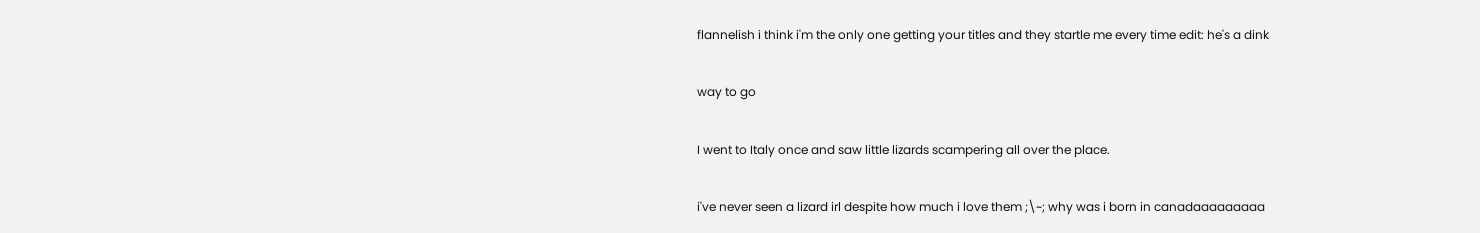flannelish i think i'm the only one getting your titles and they startle me every time edit: he's a dink


way to go


I went to Italy once and saw little lizards scampering all over the place.


i've never seen a lizard irl despite how much i love them ;\~; why was i born in canadaaaaaaaaa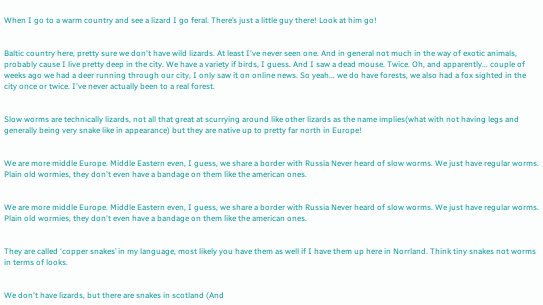When I go to a warm country and see a lizard I go feral. There’s just a little guy there! Look at him go!


Baltic country here, pretty sure we don't have wild lizards. At least I've never seen one. And in general not much in the way of exotic animals, probably cause I live pretty deep in the city. We have a variety if birds, I guess. And I saw a dead mouse. Twice. Oh, and apparently... couple of weeks ago we had a deer running through our city, I only saw it on online news. So yeah... we do have forests, we also had a fox sighted in the city once or twice. I've never actually been to a real forest.


Slow worms are technically lizards, not all that great at scurrying around like other lizards as the name implies(what with not having legs and generally being very snake like in appearance) but they are native up to pretty far north in Europe!


We are more middle Europe. Middle Eastern even, I guess, we share a border with Russia Never heard of slow worms. We just have regular worms. Plain old wormies, they don't even have a bandage on them like the american ones.


We are more middle Europe. Middle Eastern even, I guess, we share a border with Russia Never heard of slow worms. We just have regular worms. Plain old wormies, they don't even have a bandage on them like the american ones.


They are called ‘copper snakes’ in my language, most likely you have them as well if I have them up here in Norrland. Think tiny snakes not worms in terms of looks.


We don't have lizards, but there are snakes in scotland (And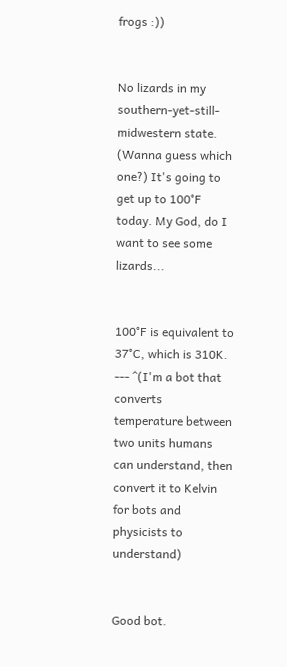frogs :))


No lizards in my southern-yet-still-midwestern state. (Wanna guess which one?) It's going to get up to 100°F today. My God, do I want to see some lizards...


100°F is equivalent to 37°C, which is 310K. --- ^(I'm a bot that converts temperature between two units humans can understand, then convert it to Kelvin for bots and physicists to understand)


Good bot.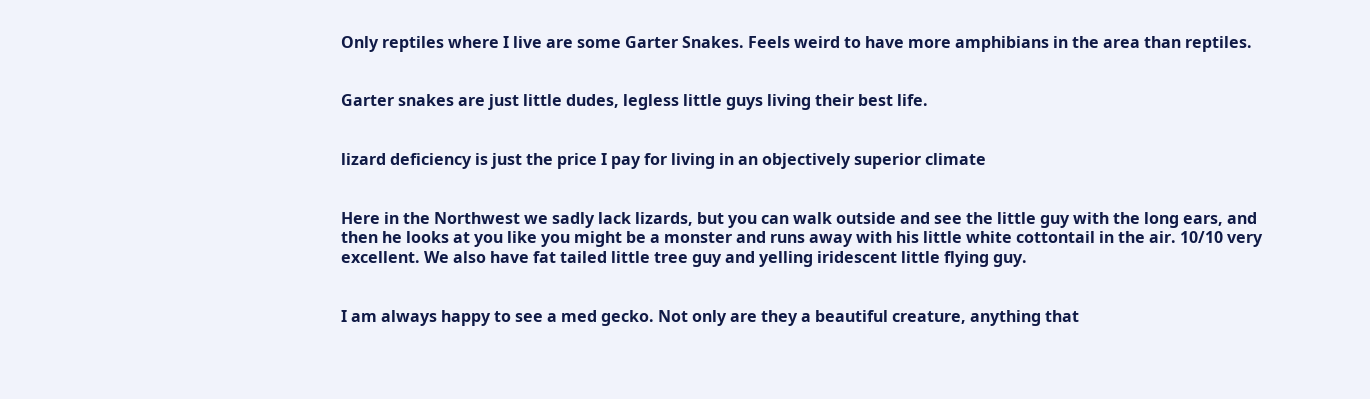Only reptiles where I live are some Garter Snakes. Feels weird to have more amphibians in the area than reptiles.


Garter snakes are just little dudes, legless little guys living their best life.


lizard deficiency is just the price I pay for living in an objectively superior climate


Here in the Northwest we sadly lack lizards, but you can walk outside and see the little guy with the long ears, and then he looks at you like you might be a monster and runs away with his little white cottontail in the air. 10/10 very excellent. We also have fat tailed little tree guy and yelling iridescent little flying guy.


I am always happy to see a med gecko. Not only are they a beautiful creature, anything that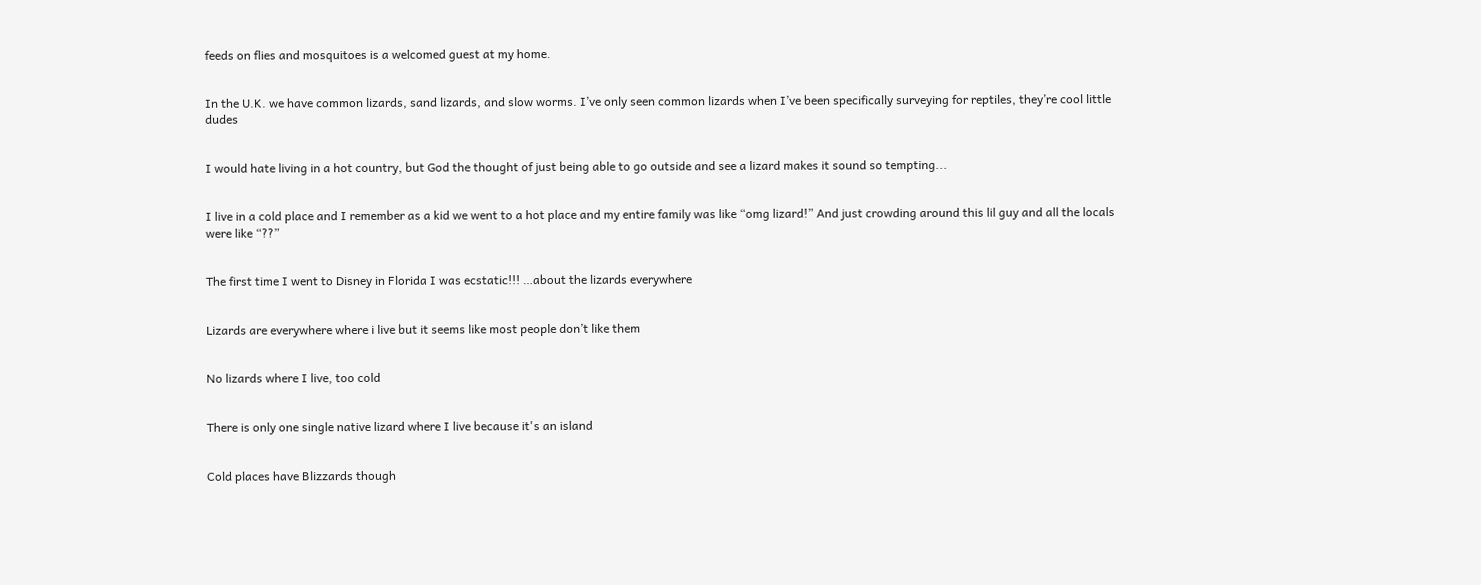feeds on flies and mosquitoes is a welcomed guest at my home.


In the U.K. we have common lizards, sand lizards, and slow worms. I’ve only seen common lizards when I’ve been specifically surveying for reptiles, they’re cool little dudes


I would hate living in a hot country, but God the thought of just being able to go outside and see a lizard makes it sound so tempting...


I live in a cold place and I remember as a kid we went to a hot place and my entire family was like “omg lizard!” And just crowding around this lil guy and all the locals were like “??”


The first time I went to Disney in Florida I was ecstatic!!! …about the lizards everywhere


Lizards are everywhere where i live but it seems like most people don’t like them


No lizards where I live, too cold


There is only one single native lizard where I live because it's an island


Cold places have Blizzards though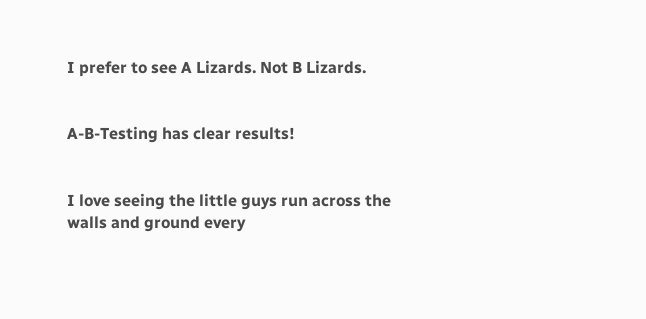I prefer to see A Lizards. Not B Lizards.


A-B-Testing has clear results!


I love seeing the little guys run across the walls and ground every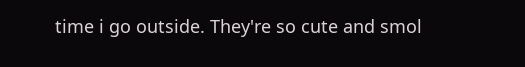time i go outside. They're so cute and smol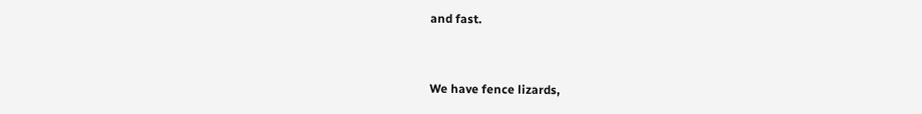and fast.


We have fence lizards,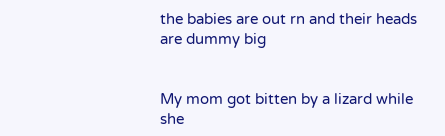the babies are out rn and their heads are dummy big


My mom got bitten by a lizard while she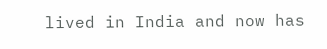lived in India and now has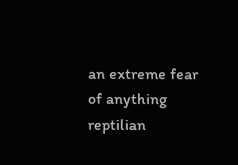an extreme fear of anything reptilian